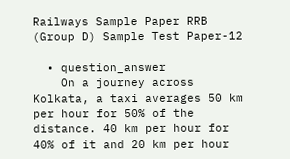Railways Sample Paper RRB (Group D) Sample Test Paper-12

  • question_answer
    On a journey across Kolkata, a taxi averages 50 km per hour for 50% of the distance. 40 km per hour for 40% of it and 20 km per hour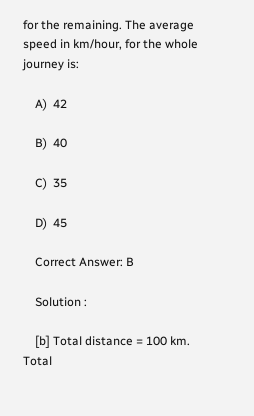for the remaining. The average speed in km/hour, for the whole journey is:

    A)  42

    B)  40

    C)  35

    D)  45

    Correct Answer: B

    Solution :

    [b] Total distance = 100 km. Total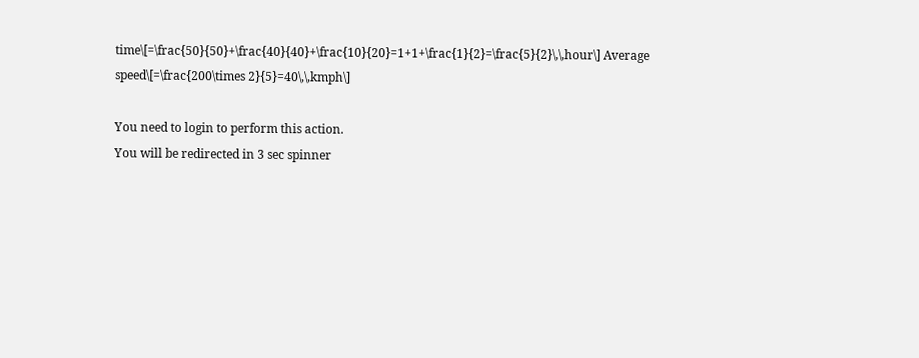time\[=\frac{50}{50}+\frac{40}{40}+\frac{10}{20}=1+1+\frac{1}{2}=\frac{5}{2}\,\,hour\] Average speed\[=\frac{200\times 2}{5}=40\,\,kmph\]

You need to login to perform this action.
You will be redirected in 3 sec spinner